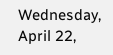Wednesday, April 22,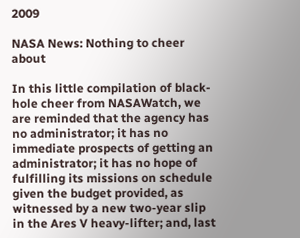2009

NASA News: Nothing to cheer about

In this little compilation of black-hole cheer from NASAWatch, we are reminded that the agency has no administrator; it has no immediate prospects of getting an administrator; it has no hope of fulfilling its missions on schedule given the budget provided, as witnessed by a new two-year slip in the Ares V heavy-lifter; and, last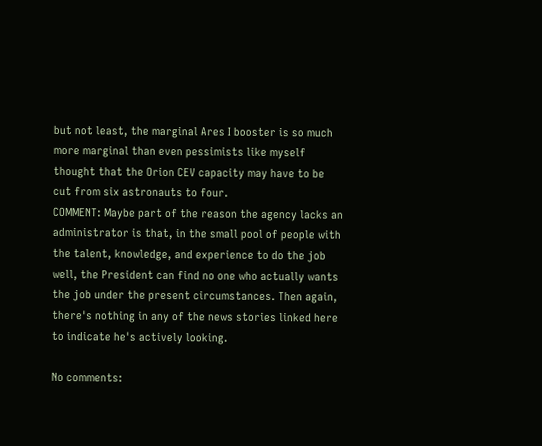but not least, the marginal Ares I booster is so much more marginal than even pessimists like myself thought that the Orion CEV capacity may have to be cut from six astronauts to four.
COMMENT: Maybe part of the reason the agency lacks an administrator is that, in the small pool of people with the talent, knowledge, and experience to do the job well, the President can find no one who actually wants the job under the present circumstances. Then again, there's nothing in any of the news stories linked here to indicate he's actively looking.

No comments: